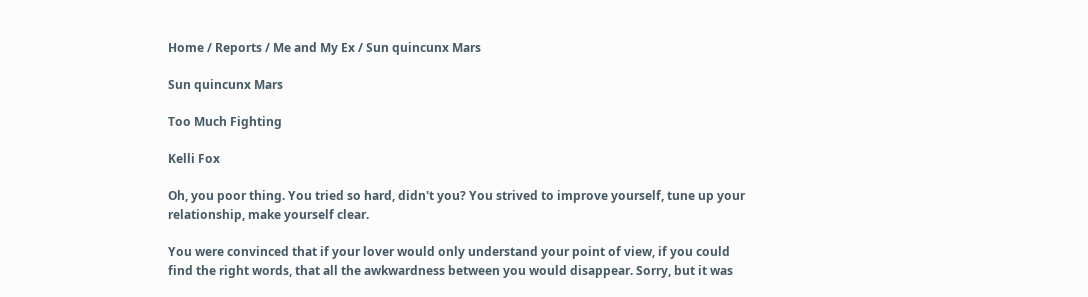Home / Reports / Me and My Ex / Sun quincunx Mars

Sun quincunx Mars

Too Much Fighting

Kelli Fox

Oh, you poor thing. You tried so hard, didn't you? You strived to improve yourself, tune up your relationship, make yourself clear.

You were convinced that if your lover would only understand your point of view, if you could find the right words, that all the awkwardness between you would disappear. Sorry, but it was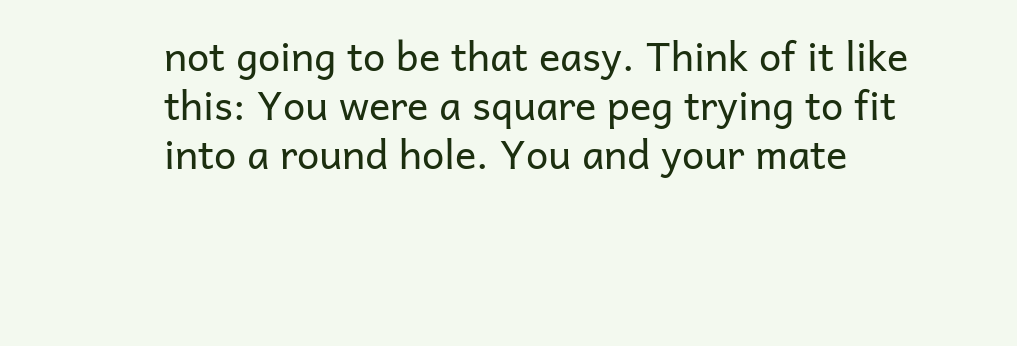not going to be that easy. Think of it like this: You were a square peg trying to fit into a round hole. You and your mate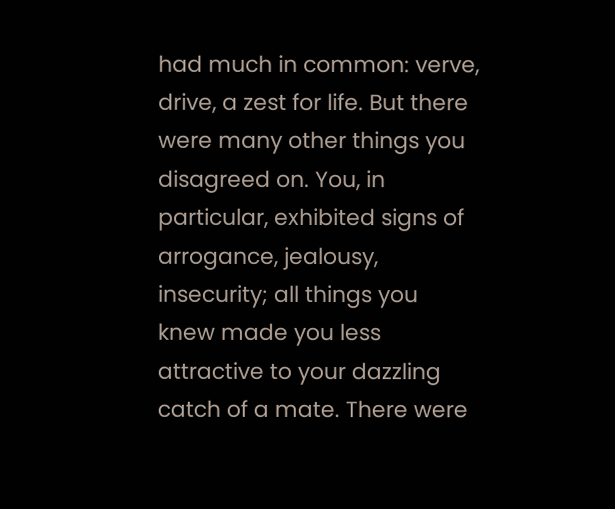had much in common: verve, drive, a zest for life. But there were many other things you disagreed on. You, in particular, exhibited signs of arrogance, jealousy, insecurity; all things you knew made you less attractive to your dazzling catch of a mate. There were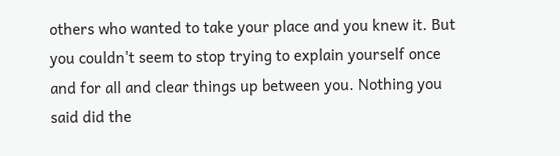others who wanted to take your place and you knew it. But you couldn't seem to stop trying to explain yourself once and for all and clear things up between you. Nothing you said did the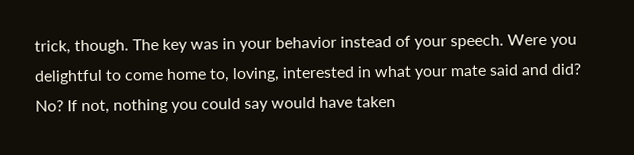trick, though. The key was in your behavior instead of your speech. Were you delightful to come home to, loving, interested in what your mate said and did? No? If not, nothing you could say would have taken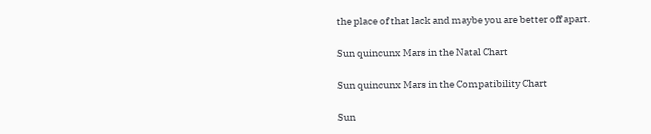the place of that lack and maybe you are better off apart.

Sun quincunx Mars in the Natal Chart

Sun quincunx Mars in the Compatibility Chart

Sun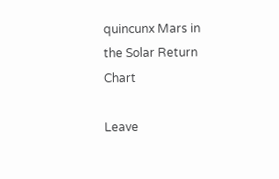quincunx Mars in the Solar Return Chart

Leave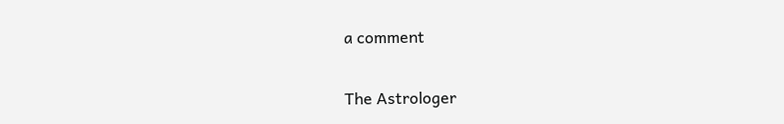a comment

The Astrologer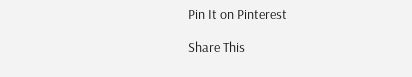Pin It on Pinterest

Share This